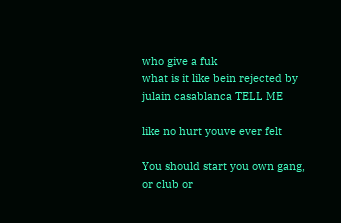who give a fuk
what is it like bein rejected by julain casablanca TELL ME

like no hurt youve ever felt

You should start you own gang, or club or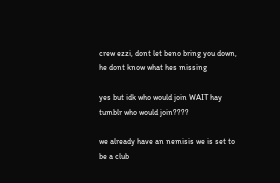crew ezzi, dont let beno bring you down, he dont know what hes missing

yes but idk who would join WAIT hay tumblr who would join????

we already have an nemisis we is set to be a club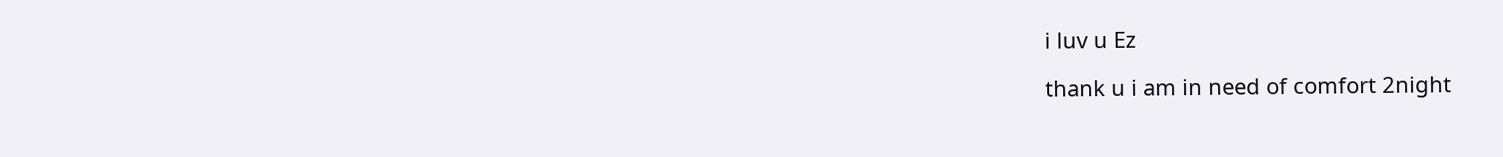i luv u Ez

thank u i am in need of comfort 2night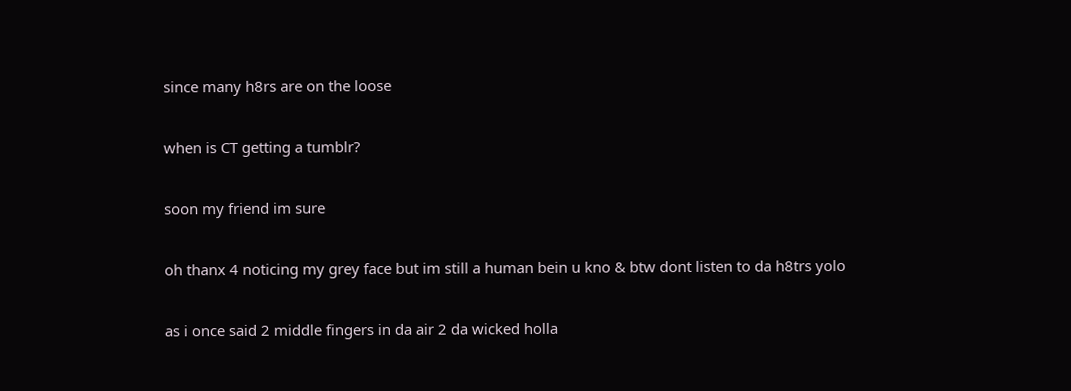since many h8rs are on the loose

when is CT getting a tumblr?

soon my friend im sure

oh thanx 4 noticing my grey face but im still a human bein u kno & btw dont listen to da h8trs yolo

as i once said 2 middle fingers in da air 2 da wicked holla